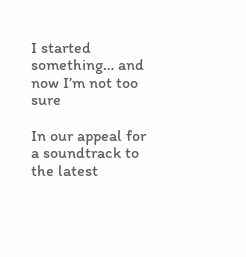I started something… and now I’m not too sure

In our appeal for a soundtrack to the latest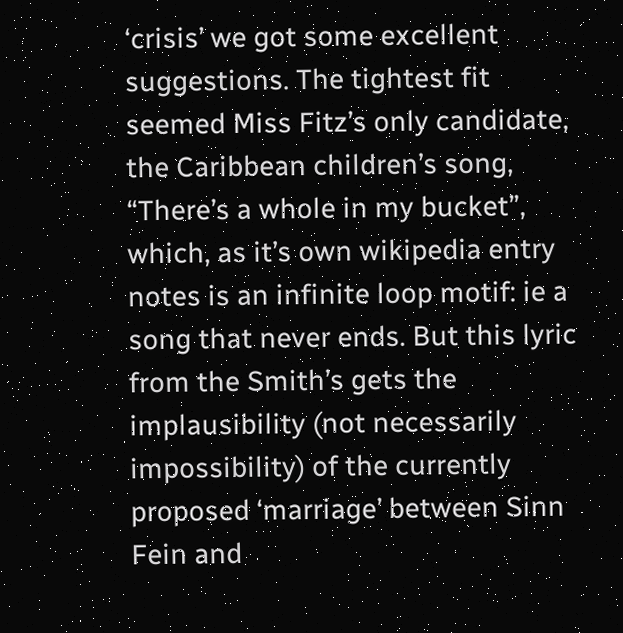‘crisis’ we got some excellent suggestions. The tightest fit seemed Miss Fitz’s only candidate, the Caribbean children’s song, “There’s a whole in my bucket”, which, as it’s own wikipedia entry notes is an infinite loop motif: ie a song that never ends. But this lyric from the Smith’s gets the implausibility (not necessarily impossibility) of the currently proposed ‘marriage’ between Sinn Fein and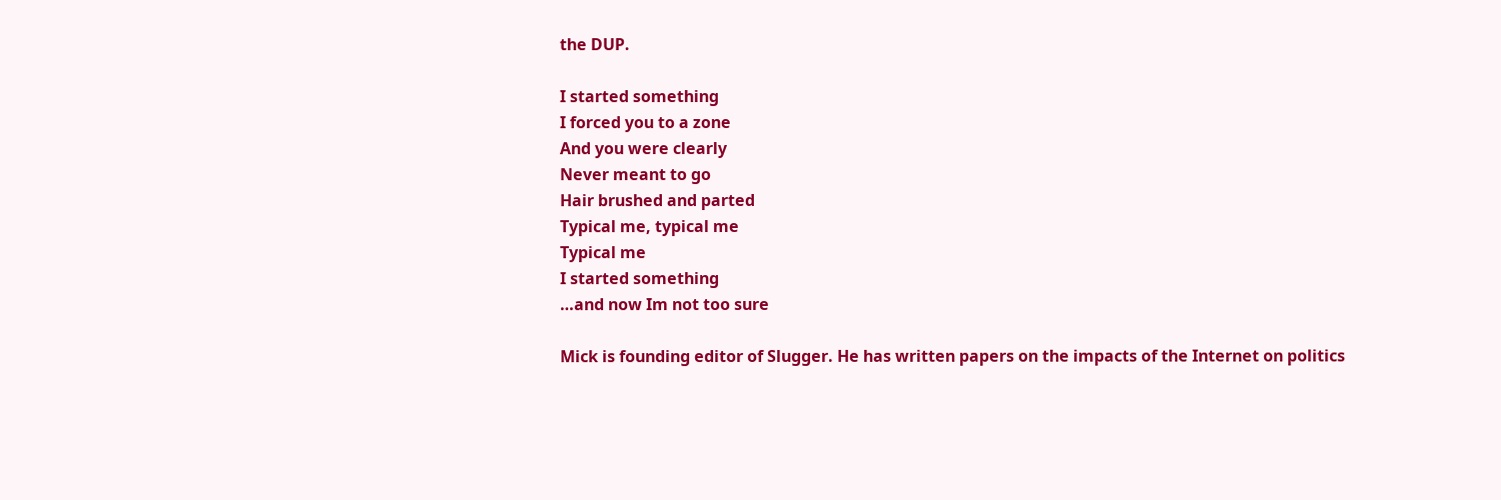the DUP.

I started something
I forced you to a zone
And you were clearly
Never meant to go
Hair brushed and parted
Typical me, typical me
Typical me
I started something
…and now Im not too sure

Mick is founding editor of Slugger. He has written papers on the impacts of the Internet on politics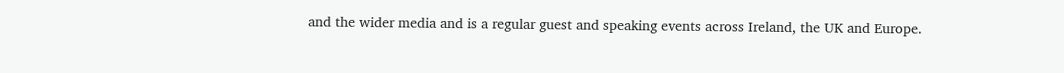and the wider media and is a regular guest and speaking events across Ireland, the UK and Europe.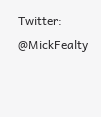Twitter: @MickFealty